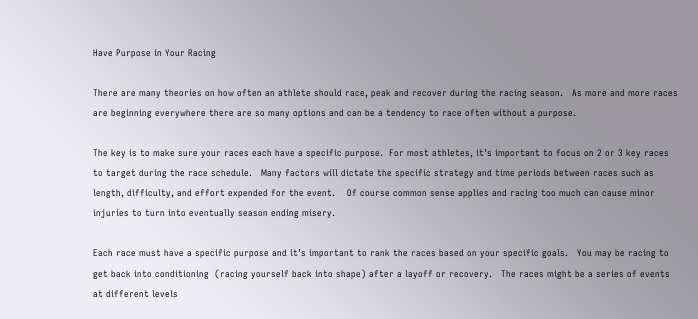Have Purpose in Your Racing

There are many theories on how often an athlete should race, peak and recover during the racing season.   As more and more races are beginning everywhere there are so many options and can be a tendency to race often without a purpose.

The key is to make sure your races each have a specific purpose.  For most athletes, it’s important to focus on 2 or 3 key races to target during the race schedule.   Many factors will dictate the specific strategy and time periods between races such as length, difficulty, and effort expended for the event.    Of course common sense applies and racing too much can cause minor injuries to turn into eventually season ending misery.

Each race must have a specific purpose and it’s important to rank the races based on your specific goals.   You may be racing to get back into conditioning  (racing yourself back into shape) after a layoff or recovery.   The races might be a series of events at different levels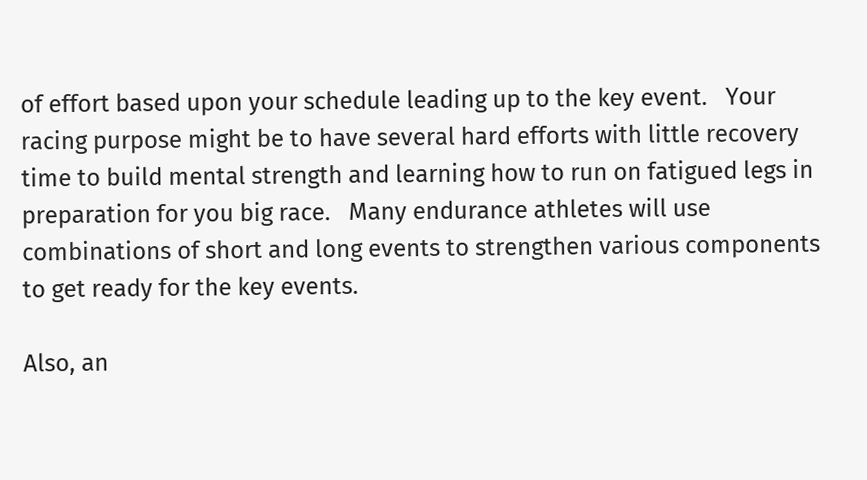of effort based upon your schedule leading up to the key event.   Your racing purpose might be to have several hard efforts with little recovery time to build mental strength and learning how to run on fatigued legs in preparation for you big race.   Many endurance athletes will use combinations of short and long events to strengthen various components to get ready for the key events.

Also, an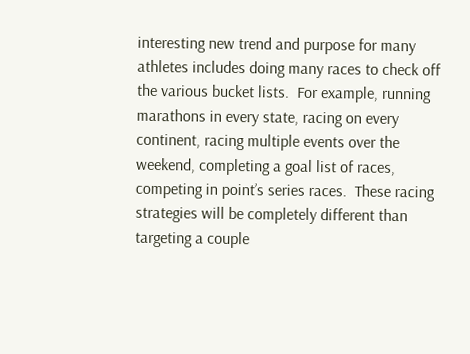interesting new trend and purpose for many athletes includes doing many races to check off the various bucket lists.  For example, running marathons in every state, racing on every continent, racing multiple events over the weekend, completing a goal list of races, competing in point’s series races.  These racing strategies will be completely different than targeting a couple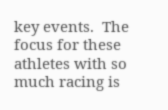key events.  The focus for these athletes with so much racing is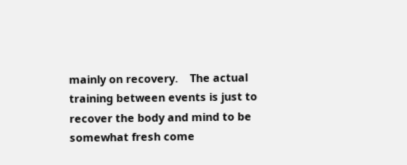mainly on recovery.    The actual training between events is just to recover the body and mind to be somewhat fresh come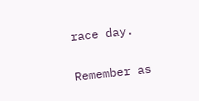race day.

Remember as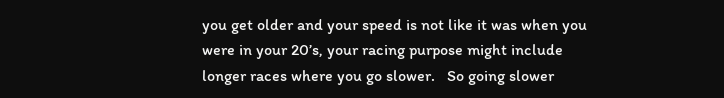you get older and your speed is not like it was when you were in your 20’s, your racing purpose might include longer races where you go slower.   So going slower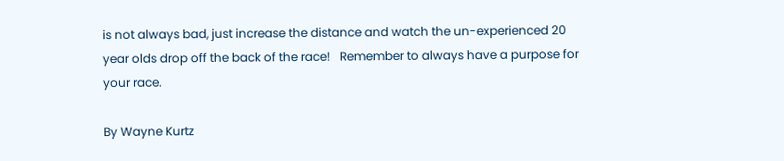is not always bad, just increase the distance and watch the un-experienced 20 year olds drop off the back of the race!   Remember to always have a purpose for your race.

By Wayne Kurtz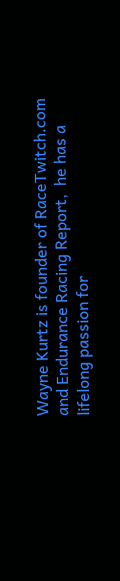Wayne Kurtz is founder of RaceTwitch.com and Endurance Racing Report,  he has a lifelong passion for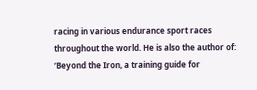racing in various endurance sport races throughout the world. He is also the author of: ‘Beyond the Iron, a training guide for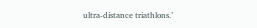ultra-distance triathlons.’